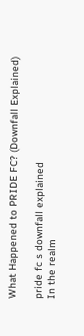What Happened to PRIDE FC? (Downfall Explained)

pride fc s downfall explained
In the realm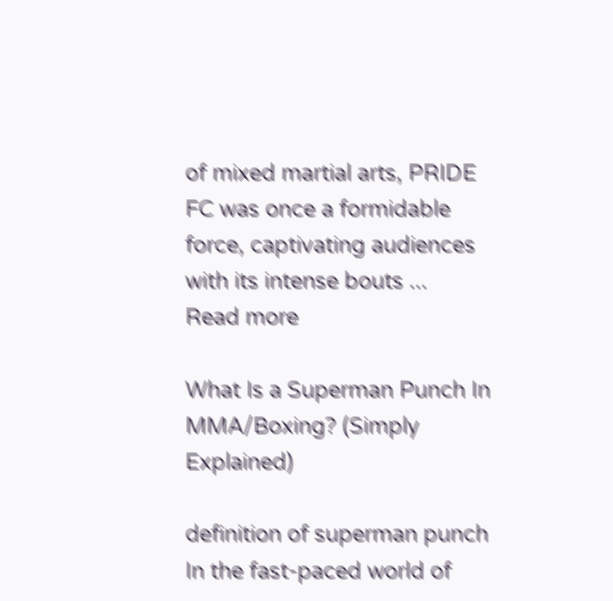of mixed martial arts, PRIDE FC was once a formidable force, captivating audiences with its intense bouts ...
Read more

What Is a Superman Punch In MMA/Boxing? (Simply Explained)

definition of superman punch
In the fast-paced world of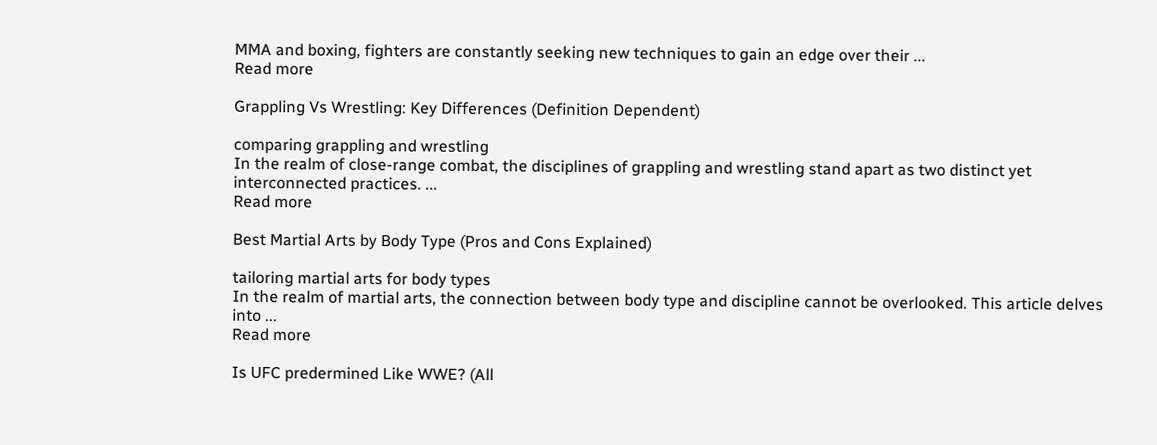MMA and boxing, fighters are constantly seeking new techniques to gain an edge over their ...
Read more

Grappling Vs Wrestling: Key Differences (Definition Dependent)

comparing grappling and wrestling
In the realm of close-range combat, the disciplines of grappling and wrestling stand apart as two distinct yet interconnected practices. ...
Read more

Best Martial Arts by Body Type (Pros and Cons Explained)

tailoring martial arts for body types
In the realm of martial arts, the connection between body type and discipline cannot be overlooked. This article delves into ...
Read more

Is UFC predermined Like WWE? (All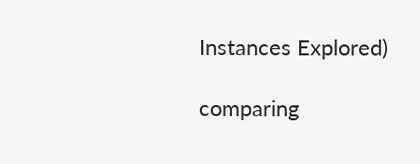Instances Explored)

comparing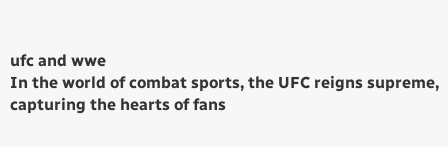ufc and wwe
In the world of combat sports, the UFC reigns supreme, capturing the hearts of fans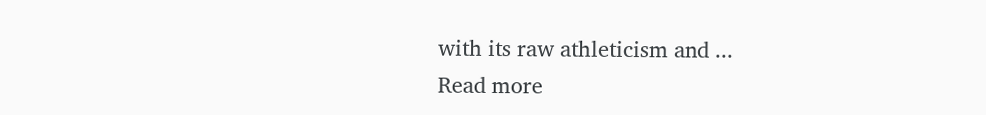with its raw athleticism and ...
Read more